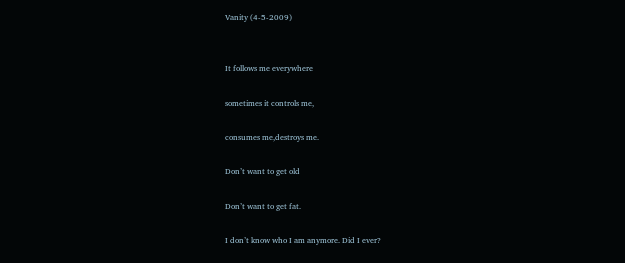Vanity (4-5-2009)


It follows me everywhere

sometimes it controls me,

consumes me,destroys me.

Don’t want to get old

Don’t want to get fat.

I don’t know who I am anymore. Did I ever?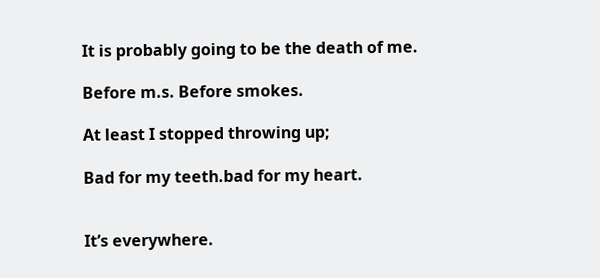It is probably going to be the death of me.

Before m.s. Before smokes.

At least I stopped throwing up;

Bad for my teeth.bad for my heart.


It’s everywhere.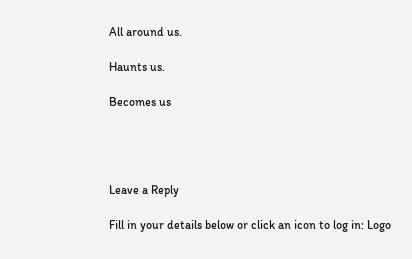All around us.

Haunts us.

Becomes us




Leave a Reply

Fill in your details below or click an icon to log in: Logo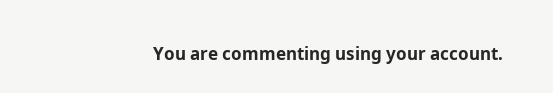You are commenting using your account.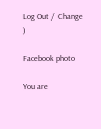Log Out /  Change )

Facebook photo

You are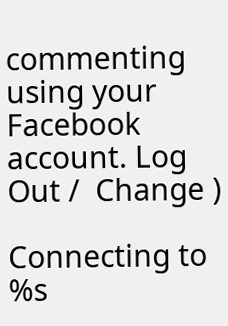commenting using your Facebook account. Log Out /  Change )

Connecting to %s